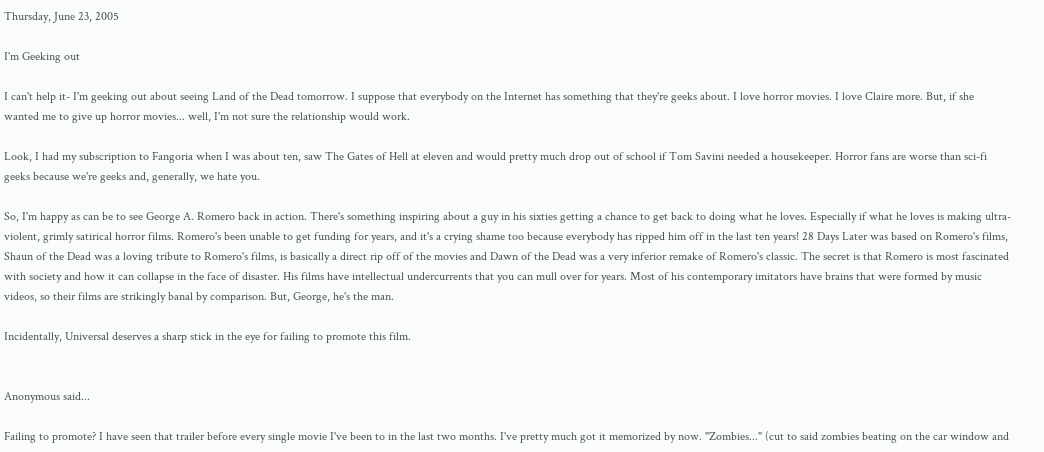Thursday, June 23, 2005

I'm Geeking out

I can't help it- I'm geeking out about seeing Land of the Dead tomorrow. I suppose that everybody on the Internet has something that they're geeks about. I love horror movies. I love Claire more. But, if she wanted me to give up horror movies... well, I'm not sure the relationship would work.

Look, I had my subscription to Fangoria when I was about ten, saw The Gates of Hell at eleven and would pretty much drop out of school if Tom Savini needed a housekeeper. Horror fans are worse than sci-fi geeks because we're geeks and, generally, we hate you.

So, I'm happy as can be to see George A. Romero back in action. There's something inspiring about a guy in his sixties getting a chance to get back to doing what he loves. Especially if what he loves is making ultra-violent, grimly satirical horror films. Romero's been unable to get funding for years, and it's a crying shame too because everybody has ripped him off in the last ten years! 28 Days Later was based on Romero's films, Shaun of the Dead was a loving tribute to Romero's films, is basically a direct rip off of the movies and Dawn of the Dead was a very inferior remake of Romero's classic. The secret is that Romero is most fascinated with society and how it can collapse in the face of disaster. His films have intellectual undercurrents that you can mull over for years. Most of his contemporary imitators have brains that were formed by music videos, so their films are strikingly banal by comparison. But, George, he's the man.

Incidentally, Universal deserves a sharp stick in the eye for failing to promote this film.


Anonymous said...

Failing to promote? I have seen that trailer before every single movie I've been to in the last two months. I've pretty much got it memorized by now. "Zombies..." (cut to said zombies beating on the car window and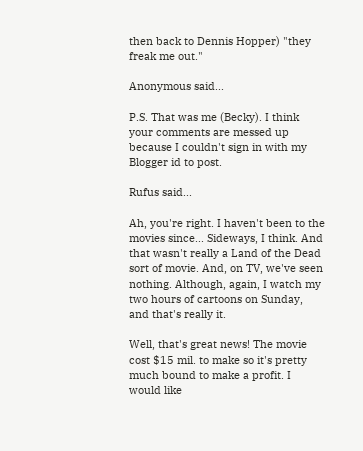then back to Dennis Hopper) "they freak me out."

Anonymous said...

P.S. That was me (Becky). I think your comments are messed up because I couldn't sign in with my Blogger id to post.

Rufus said...

Ah, you're right. I haven't been to the movies since... Sideways, I think. And that wasn't really a Land of the Dead sort of movie. And, on TV, we've seen nothing. Although, again, I watch my two hours of cartoons on Sunday, and that's really it.

Well, that's great news! The movie cost $15 mil. to make so it's pretty much bound to make a profit. I would like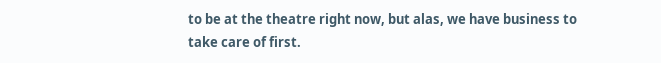to be at the theatre right now, but alas, we have business to take care of first.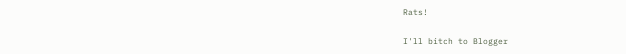Rats!

I'll bitch to Blogger